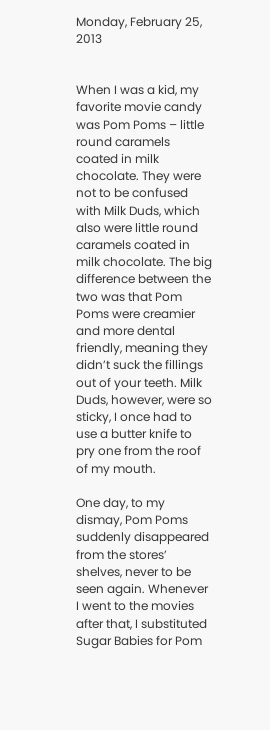Monday, February 25, 2013


When I was a kid, my favorite movie candy was Pom Poms – little round caramels coated in milk chocolate. They were not to be confused with Milk Duds, which also were little round caramels coated in milk chocolate. The big difference between the two was that Pom Poms were creamier and more dental friendly, meaning they didn’t suck the fillings out of your teeth. Milk Duds, however, were so sticky, I once had to use a butter knife to pry one from the roof of my mouth.

One day, to my dismay, Pom Poms suddenly disappeared from the stores’ shelves, never to be seen again. Whenever I went to the movies after that, I substituted Sugar Babies for Pom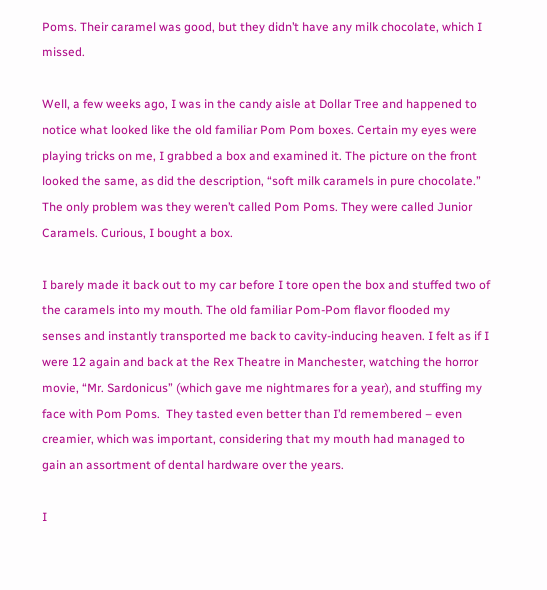Poms. Their caramel was good, but they didn’t have any milk chocolate, which I missed.

Well, a few weeks ago, I was in the candy aisle at Dollar Tree and happened to notice what looked like the old familiar Pom Pom boxes. Certain my eyes were playing tricks on me, I grabbed a box and examined it. The picture on the front looked the same, as did the description, “soft milk caramels in pure chocolate.” The only problem was they weren’t called Pom Poms. They were called Junior Caramels. Curious, I bought a box.

I barely made it back out to my car before I tore open the box and stuffed two of the caramels into my mouth. The old familiar Pom-Pom flavor flooded my senses and instantly transported me back to cavity-inducing heaven. I felt as if I were 12 again and back at the Rex Theatre in Manchester, watching the horror movie, “Mr. Sardonicus” (which gave me nightmares for a year), and stuffing my face with Pom Poms.  They tasted even better than I’d remembered – even creamier, which was important, considering that my mouth had managed to gain an assortment of dental hardware over the years.

I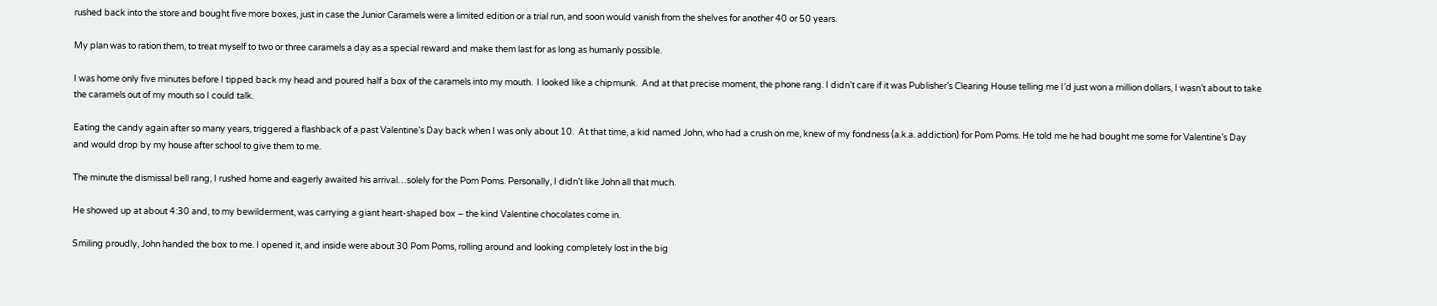rushed back into the store and bought five more boxes, just in case the Junior Caramels were a limited edition or a trial run, and soon would vanish from the shelves for another 40 or 50 years.

My plan was to ration them, to treat myself to two or three caramels a day as a special reward and make them last for as long as humanly possible.

I was home only five minutes before I tipped back my head and poured half a box of the caramels into my mouth.  I looked like a chipmunk.  And at that precise moment, the phone rang. I didn’t care if it was Publisher’s Clearing House telling me I’d just won a million dollars, I wasn’t about to take the caramels out of my mouth so I could talk.

Eating the candy again after so many years, triggered a flashback of a past Valentine’s Day back when I was only about 10.  At that time, a kid named John, who had a crush on me, knew of my fondness (a.k.a. addiction) for Pom Poms. He told me he had bought me some for Valentine’s Day and would drop by my house after school to give them to me.

The minute the dismissal bell rang, I rushed home and eagerly awaited his arrival…solely for the Pom Poms. Personally, I didn’t like John all that much.

He showed up at about 4:30 and, to my bewilderment, was carrying a giant heart-shaped box – the kind Valentine chocolates come in.

Smiling proudly, John handed the box to me. I opened it, and inside were about 30 Pom Poms, rolling around and looking completely lost in the big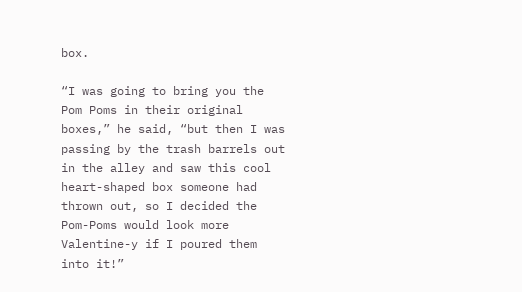box.

“I was going to bring you the Pom Poms in their original boxes,” he said, “but then I was passing by the trash barrels out in the alley and saw this cool heart-shaped box someone had thrown out, so I decided the Pom-Poms would look more Valentine-y if I poured them into it!”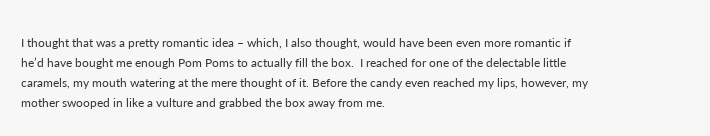I thought that was a pretty romantic idea – which, I also thought, would have been even more romantic if he’d have bought me enough Pom Poms to actually fill the box.  I reached for one of the delectable little caramels, my mouth watering at the mere thought of it. Before the candy even reached my lips, however, my mother swooped in like a vulture and grabbed the box away from me.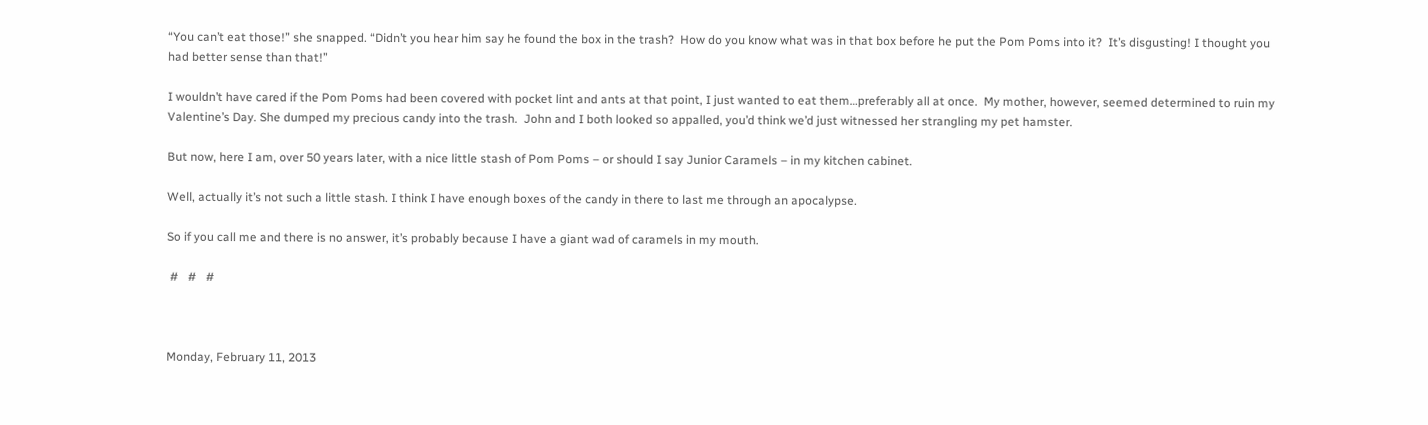“You can’t eat those!” she snapped. “Didn’t you hear him say he found the box in the trash?  How do you know what was in that box before he put the Pom Poms into it?  It’s disgusting! I thought you had better sense than that!”

I wouldn’t have cared if the Pom Poms had been covered with pocket lint and ants at that point, I just wanted to eat them…preferably all at once.  My mother, however, seemed determined to ruin my Valentine’s Day. She dumped my precious candy into the trash.  John and I both looked so appalled, you’d think we’d just witnessed her strangling my pet hamster.

But now, here I am, over 50 years later, with a nice little stash of Pom Poms – or should I say Junior Caramels – in my kitchen cabinet.

Well, actually it’s not such a little stash. I think I have enough boxes of the candy in there to last me through an apocalypse.

So if you call me and there is no answer, it’s probably because I have a giant wad of caramels in my mouth.

 #   #   #



Monday, February 11, 2013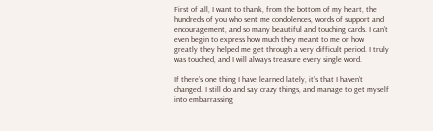First of all, I want to thank, from the bottom of my heart, the hundreds of you who sent me condolences, words of support and encouragement, and so many beautiful and touching cards. I can’t even begin to express how much they meant to me or how greatly they helped me get through a very difficult period. I truly was touched, and I will always treasure every single word.

If there’s one thing I have learned lately, it’s that I haven’t changed. I still do and say crazy things, and manage to get myself into embarrassing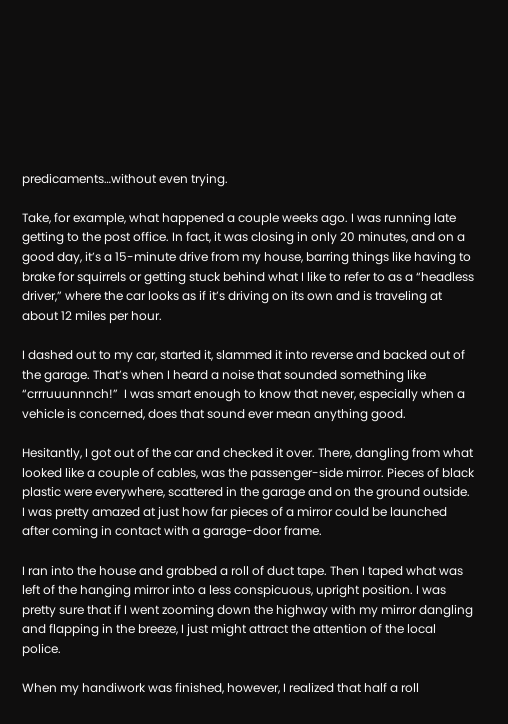predicaments…without even trying.

Take, for example, what happened a couple weeks ago. I was running late getting to the post office. In fact, it was closing in only 20 minutes, and on a good day, it’s a 15-minute drive from my house, barring things like having to brake for squirrels or getting stuck behind what I like to refer to as a “headless driver,” where the car looks as if it’s driving on its own and is traveling at about 12 miles per hour.

I dashed out to my car, started it, slammed it into reverse and backed out of the garage. That’s when I heard a noise that sounded something like “crrruuunnnch!”  I was smart enough to know that never, especially when a vehicle is concerned, does that sound ever mean anything good.

Hesitantly, I got out of the car and checked it over. There, dangling from what looked like a couple of cables, was the passenger-side mirror. Pieces of black plastic were everywhere, scattered in the garage and on the ground outside. I was pretty amazed at just how far pieces of a mirror could be launched after coming in contact with a garage-door frame.

I ran into the house and grabbed a roll of duct tape. Then I taped what was left of the hanging mirror into a less conspicuous, upright position. I was pretty sure that if I went zooming down the highway with my mirror dangling and flapping in the breeze, I just might attract the attention of the local police.

When my handiwork was finished, however, I realized that half a roll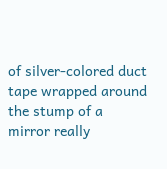of silver-colored duct tape wrapped around the stump of a mirror really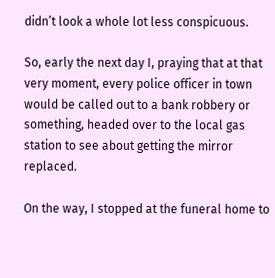didn’t look a whole lot less conspicuous.

So, early the next day I, praying that at that very moment, every police officer in town would be called out to a bank robbery or something, headed over to the local gas station to see about getting the mirror replaced.

On the way, I stopped at the funeral home to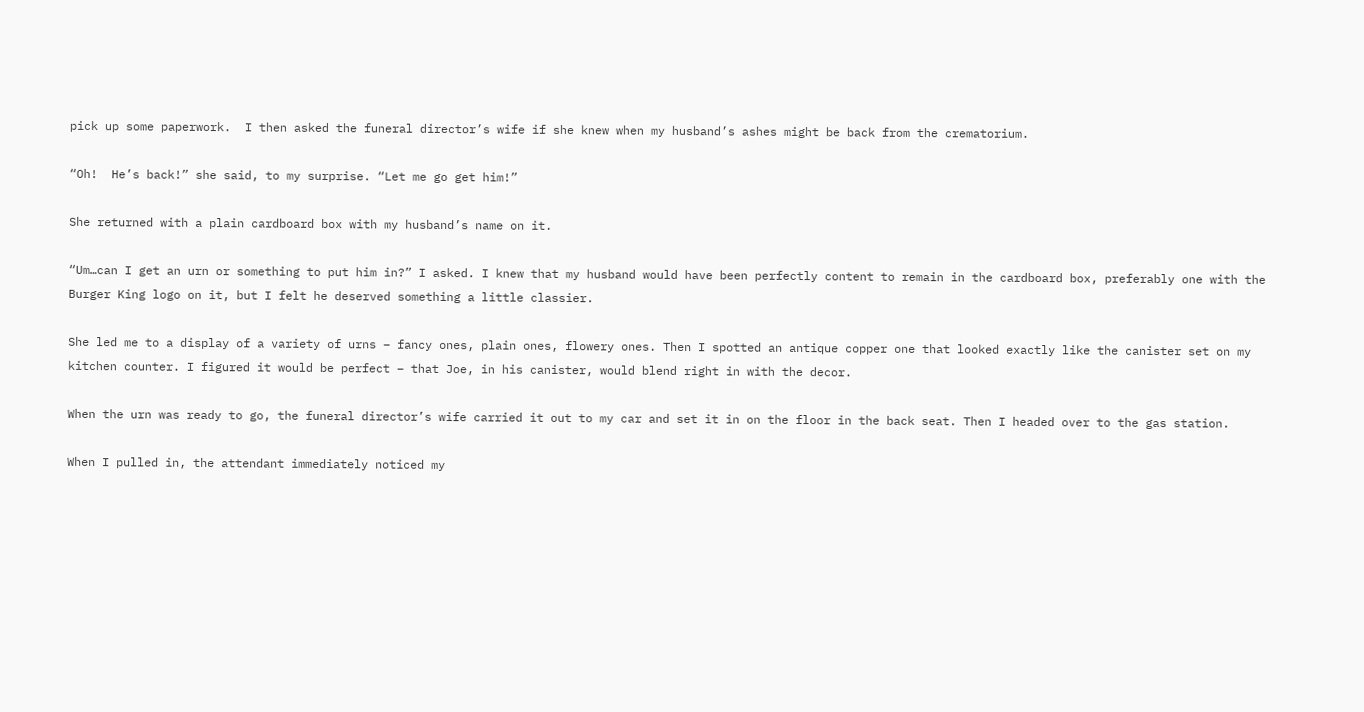pick up some paperwork.  I then asked the funeral director’s wife if she knew when my husband’s ashes might be back from the crematorium.

“Oh!  He’s back!” she said, to my surprise. “Let me go get him!”

She returned with a plain cardboard box with my husband’s name on it.

“Um…can I get an urn or something to put him in?” I asked. I knew that my husband would have been perfectly content to remain in the cardboard box, preferably one with the Burger King logo on it, but I felt he deserved something a little classier.

She led me to a display of a variety of urns – fancy ones, plain ones, flowery ones. Then I spotted an antique copper one that looked exactly like the canister set on my kitchen counter. I figured it would be perfect – that Joe, in his canister, would blend right in with the decor.

When the urn was ready to go, the funeral director’s wife carried it out to my car and set it in on the floor in the back seat. Then I headed over to the gas station.

When I pulled in, the attendant immediately noticed my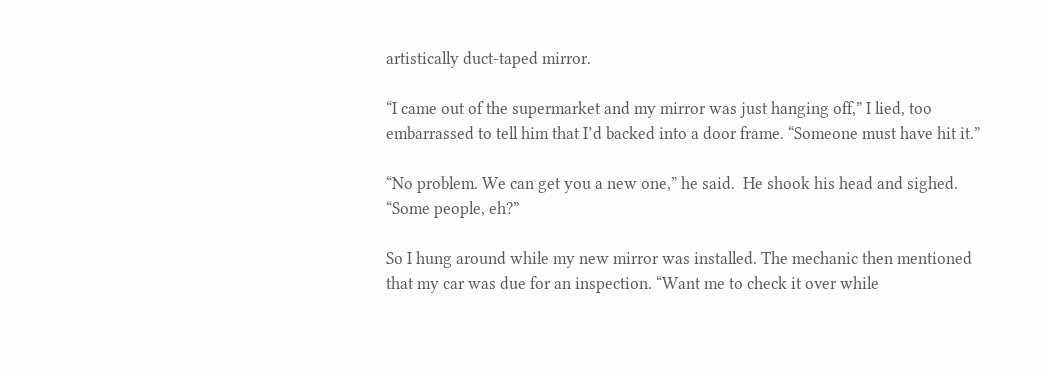artistically duct-taped mirror.

“I came out of the supermarket and my mirror was just hanging off,” I lied, too embarrassed to tell him that I’d backed into a door frame. “Someone must have hit it.”

“No problem. We can get you a new one,” he said.  He shook his head and sighed. “Some people, eh?”

So I hung around while my new mirror was installed. The mechanic then mentioned that my car was due for an inspection. “Want me to check it over while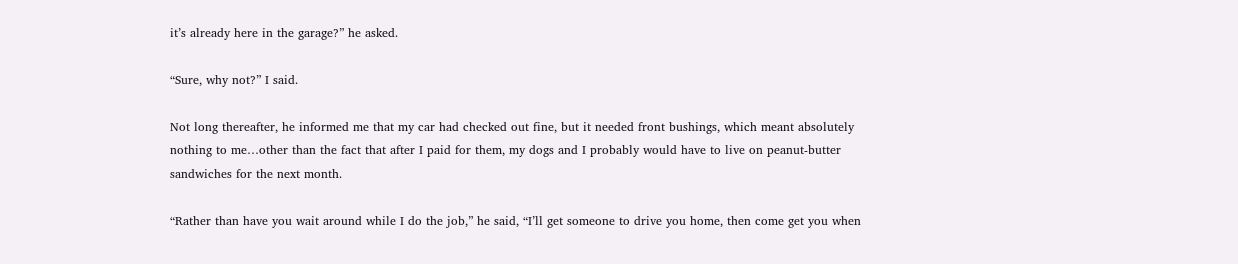it’s already here in the garage?” he asked.

“Sure, why not?” I said.

Not long thereafter, he informed me that my car had checked out fine, but it needed front bushings, which meant absolutely nothing to me…other than the fact that after I paid for them, my dogs and I probably would have to live on peanut-butter sandwiches for the next month.

“Rather than have you wait around while I do the job,” he said, “I’ll get someone to drive you home, then come get you when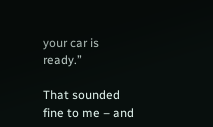your car is ready.”

That sounded fine to me – and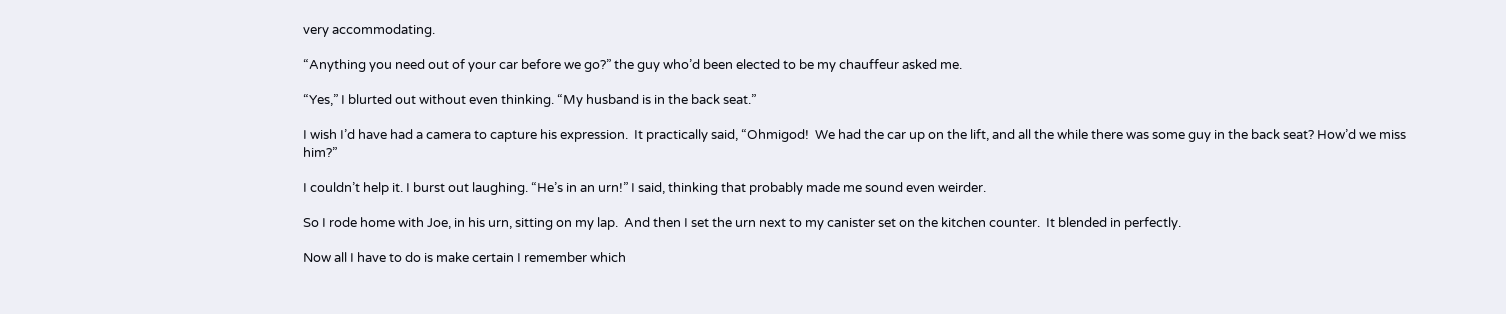very accommodating.

“Anything you need out of your car before we go?” the guy who’d been elected to be my chauffeur asked me.

“Yes,” I blurted out without even thinking. “My husband is in the back seat.”

I wish I’d have had a camera to capture his expression.  It practically said, “Ohmigod!  We had the car up on the lift, and all the while there was some guy in the back seat? How’d we miss him?”

I couldn’t help it. I burst out laughing. “He’s in an urn!” I said, thinking that probably made me sound even weirder.

So I rode home with Joe, in his urn, sitting on my lap.  And then I set the urn next to my canister set on the kitchen counter.  It blended in perfectly.

Now all I have to do is make certain I remember which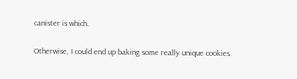canister is which.

Otherwise, I could end up baking some really unique cookies.